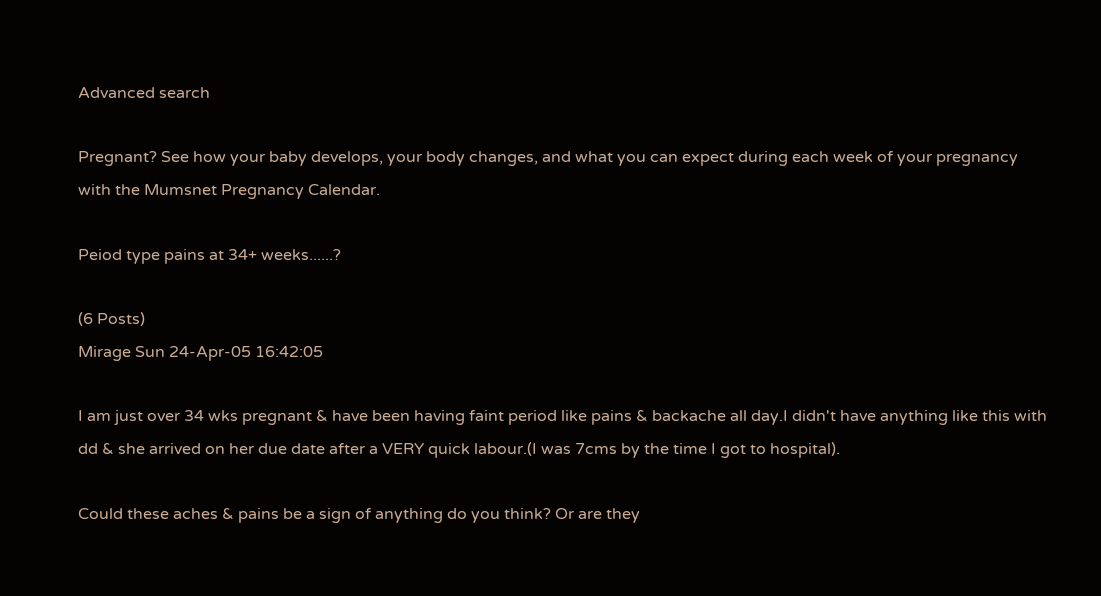Advanced search

Pregnant? See how your baby develops, your body changes, and what you can expect during each week of your pregnancy with the Mumsnet Pregnancy Calendar.

Peiod type pains at 34+ weeks......?

(6 Posts)
Mirage Sun 24-Apr-05 16:42:05

I am just over 34 wks pregnant & have been having faint period like pains & backache all day.I didn't have anything like this with dd & she arrived on her due date after a VERY quick labour.(I was 7cms by the time I got to hospital).

Could these aches & pains be a sign of anything do you think? Or are they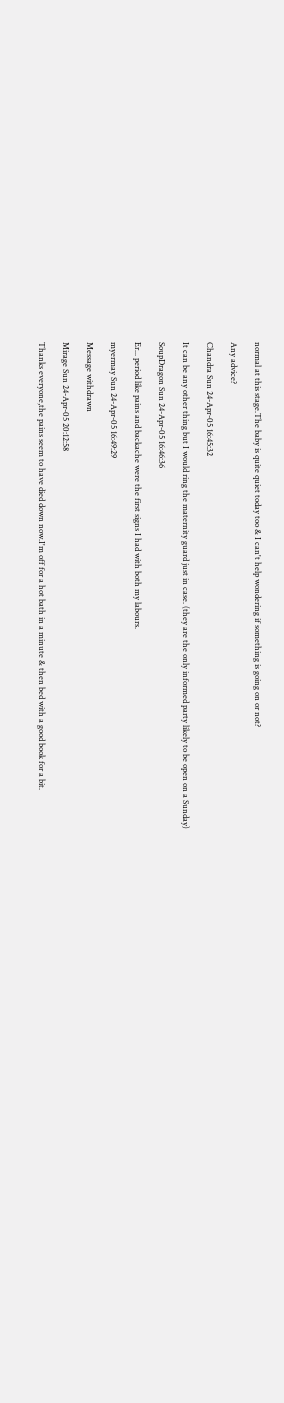normal at this stage.The baby is quite quiet today too & I can't help wondering if something is going on or not?

Any advice?

Chandra Sun 24-Apr-05 16:45:32

It can be any other thing but I would ring the maternity guard just in case. (they are the only informed party likely to be open on a Sunday)

SoupDragon Sun 24-Apr-05 16:46:36

Er... period like pains and backache were the first signs I had with both my labours.

myermay Sun 24-Apr-05 16:49:29

Message withdrawn

Mirage Sun 24-Apr-05 20:12:58

Thanks everyone,the pains seem to have died down now.I'm off for a hot bath in a minute & then bed with a good book for a bit.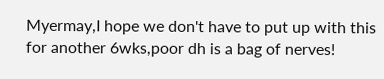Myermay,I hope we don't have to put up with this for another 6wks,poor dh is a bag of nerves!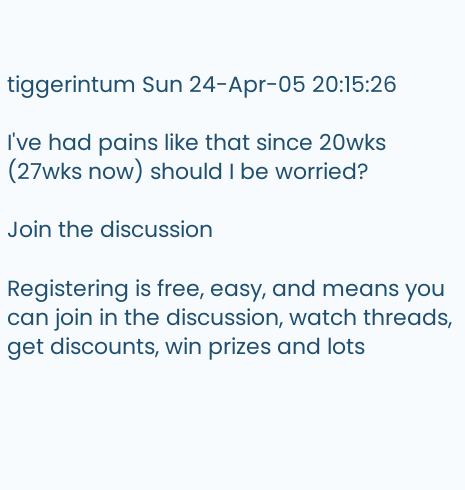tiggerintum Sun 24-Apr-05 20:15:26

I've had pains like that since 20wks (27wks now) should I be worried?

Join the discussion

Registering is free, easy, and means you can join in the discussion, watch threads, get discounts, win prizes and lots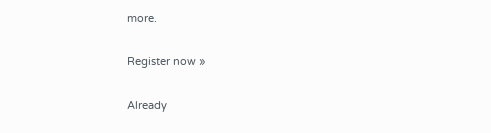more.

Register now »

Already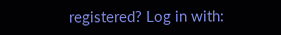registered? Log in with: